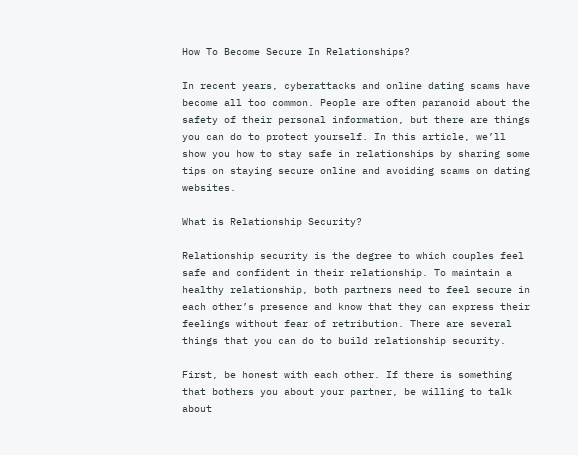How To Become Secure In Relationships?

In recent years, cyberattacks and online dating scams have become all too common. People are often paranoid about the safety of their personal information, but there are things you can do to protect yourself. In this article, we’ll show you how to stay safe in relationships by sharing some tips on staying secure online and avoiding scams on dating websites.

What is Relationship Security?

Relationship security is the degree to which couples feel safe and confident in their relationship. To maintain a healthy relationship, both partners need to feel secure in each other’s presence and know that they can express their feelings without fear of retribution. There are several things that you can do to build relationship security.

First, be honest with each other. If there is something that bothers you about your partner, be willing to talk about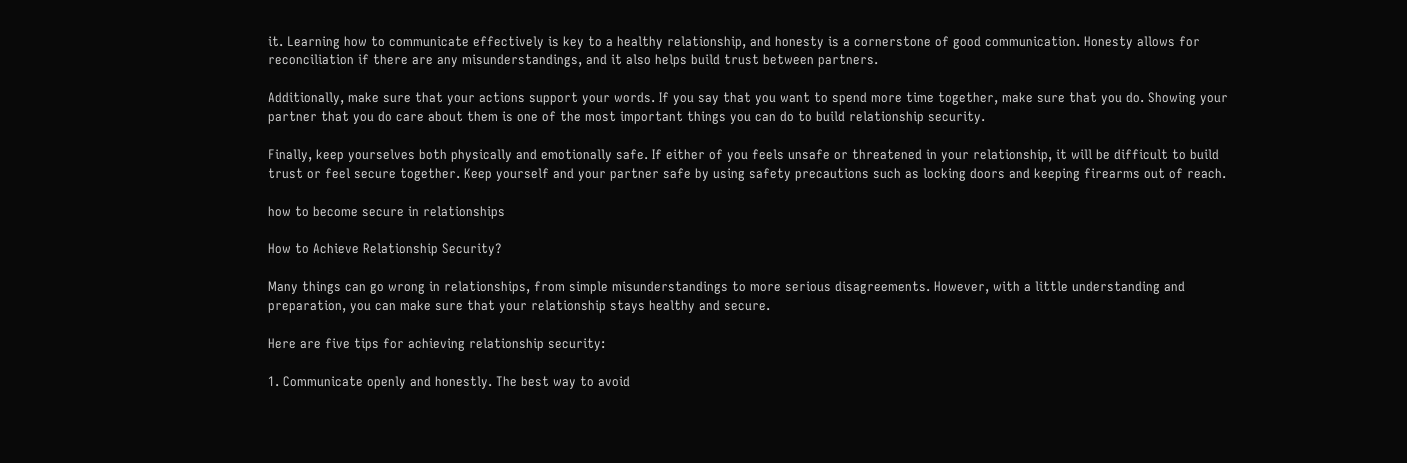it. Learning how to communicate effectively is key to a healthy relationship, and honesty is a cornerstone of good communication. Honesty allows for reconciliation if there are any misunderstandings, and it also helps build trust between partners.

Additionally, make sure that your actions support your words. If you say that you want to spend more time together, make sure that you do. Showing your partner that you do care about them is one of the most important things you can do to build relationship security.

Finally, keep yourselves both physically and emotionally safe. If either of you feels unsafe or threatened in your relationship, it will be difficult to build trust or feel secure together. Keep yourself and your partner safe by using safety precautions such as locking doors and keeping firearms out of reach.

how to become secure in relationships

How to Achieve Relationship Security?

Many things can go wrong in relationships, from simple misunderstandings to more serious disagreements. However, with a little understanding and preparation, you can make sure that your relationship stays healthy and secure.

Here are five tips for achieving relationship security:

1. Communicate openly and honestly. The best way to avoid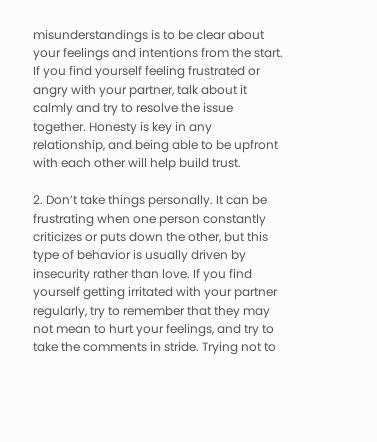misunderstandings is to be clear about your feelings and intentions from the start. If you find yourself feeling frustrated or angry with your partner, talk about it calmly and try to resolve the issue together. Honesty is key in any relationship, and being able to be upfront with each other will help build trust.

2. Don’t take things personally. It can be frustrating when one person constantly criticizes or puts down the other, but this type of behavior is usually driven by insecurity rather than love. If you find yourself getting irritated with your partner regularly, try to remember that they may not mean to hurt your feelings, and try to take the comments in stride. Trying not to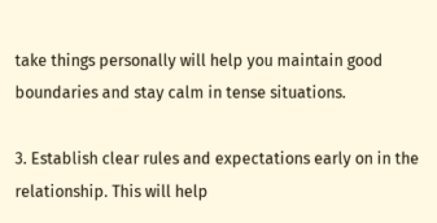take things personally will help you maintain good boundaries and stay calm in tense situations.

3. Establish clear rules and expectations early on in the relationship. This will help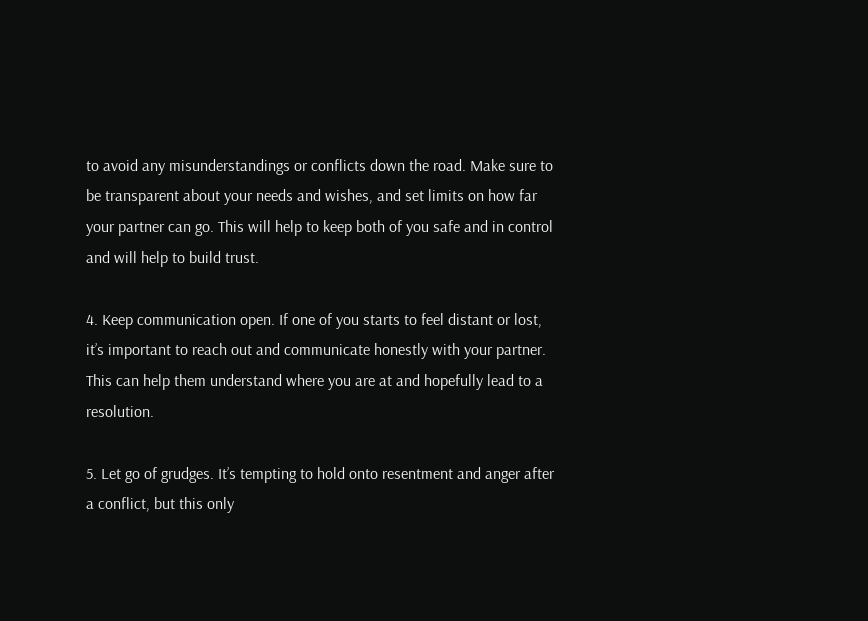to avoid any misunderstandings or conflicts down the road. Make sure to be transparent about your needs and wishes, and set limits on how far your partner can go. This will help to keep both of you safe and in control and will help to build trust.

4. Keep communication open. If one of you starts to feel distant or lost, it’s important to reach out and communicate honestly with your partner. This can help them understand where you are at and hopefully lead to a resolution.

5. Let go of grudges. It’s tempting to hold onto resentment and anger after a conflict, but this only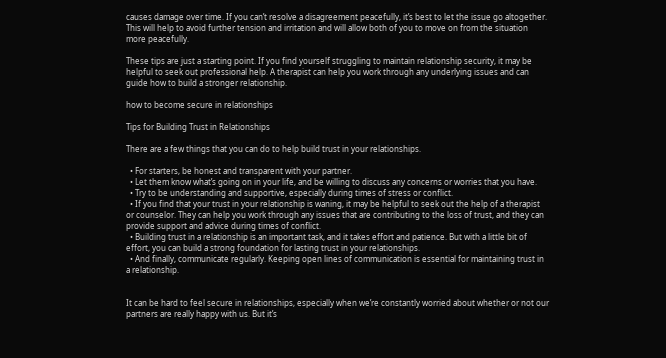causes damage over time. If you can’t resolve a disagreement peacefully, it’s best to let the issue go altogether. This will help to avoid further tension and irritation and will allow both of you to move on from the situation more peacefully.

These tips are just a starting point. If you find yourself struggling to maintain relationship security, it may be helpful to seek out professional help. A therapist can help you work through any underlying issues and can guide how to build a stronger relationship.

how to become secure in relationships

Tips for Building Trust in Relationships

There are a few things that you can do to help build trust in your relationships.

  • For starters, be honest and transparent with your partner.
  • Let them know what’s going on in your life, and be willing to discuss any concerns or worries that you have.
  • Try to be understanding and supportive, especially during times of stress or conflict.
  • If you find that your trust in your relationship is waning, it may be helpful to seek out the help of a therapist or counselor. They can help you work through any issues that are contributing to the loss of trust, and they can provide support and advice during times of conflict.
  • Building trust in a relationship is an important task, and it takes effort and patience. But with a little bit of effort, you can build a strong foundation for lasting trust in your relationships.
  • And finally, communicate regularly. Keeping open lines of communication is essential for maintaining trust in a relationship.


It can be hard to feel secure in relationships, especially when we’re constantly worried about whether or not our partners are really happy with us. But it’s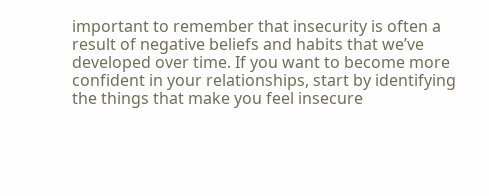important to remember that insecurity is often a result of negative beliefs and habits that we’ve developed over time. If you want to become more confident in your relationships, start by identifying the things that make you feel insecure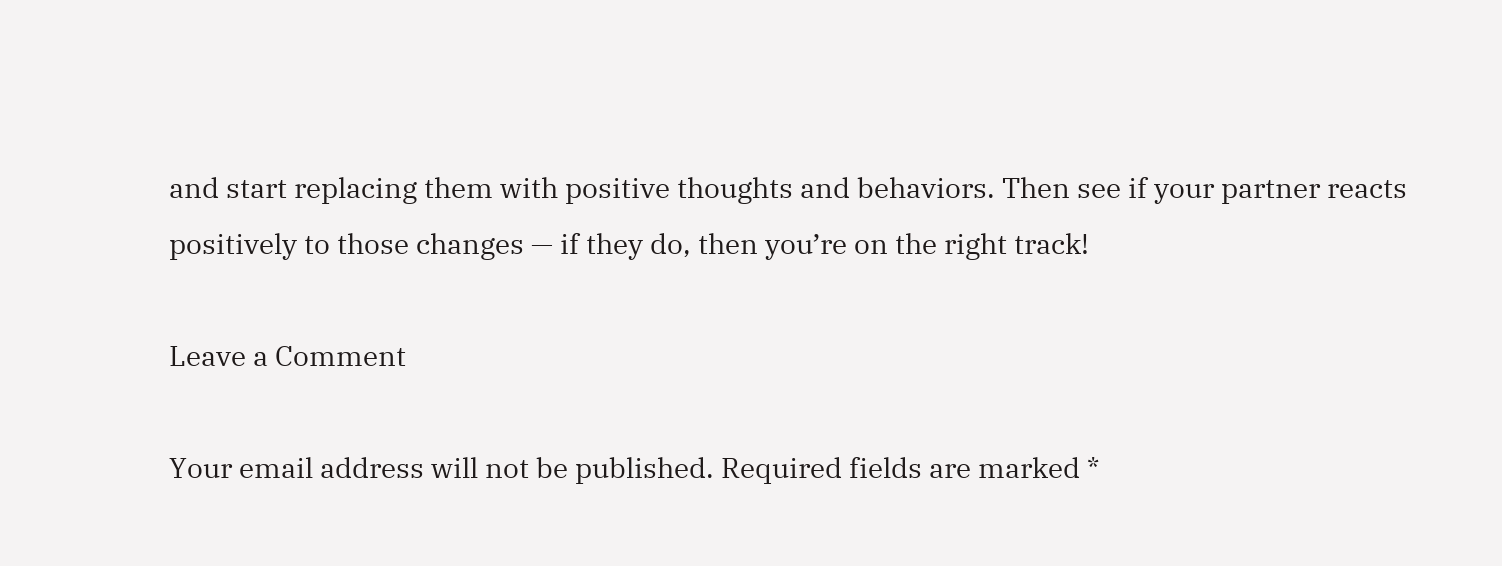and start replacing them with positive thoughts and behaviors. Then see if your partner reacts positively to those changes — if they do, then you’re on the right track!

Leave a Comment

Your email address will not be published. Required fields are marked *